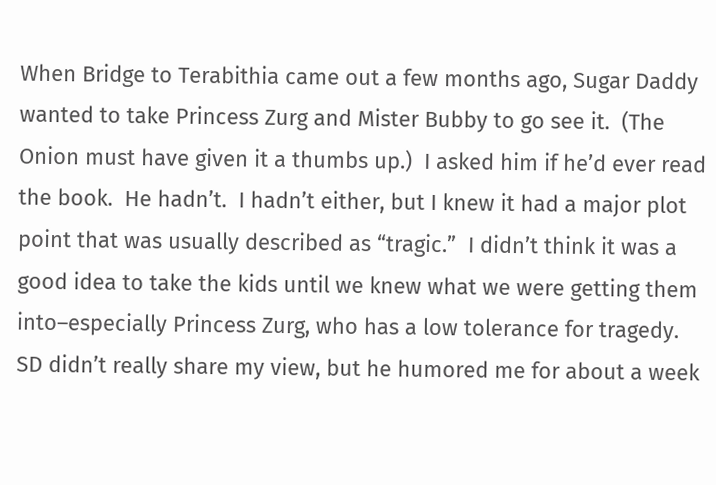When Bridge to Terabithia came out a few months ago, Sugar Daddy wanted to take Princess Zurg and Mister Bubby to go see it.  (The Onion must have given it a thumbs up.)  I asked him if he’d ever read the book.  He hadn’t.  I hadn’t either, but I knew it had a major plot point that was usually described as “tragic.”  I didn’t think it was a good idea to take the kids until we knew what we were getting them into–especially Princess Zurg, who has a low tolerance for tragedy.  SD didn’t really share my view, but he humored me for about a week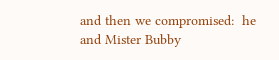and then we compromised:  he and Mister Bubby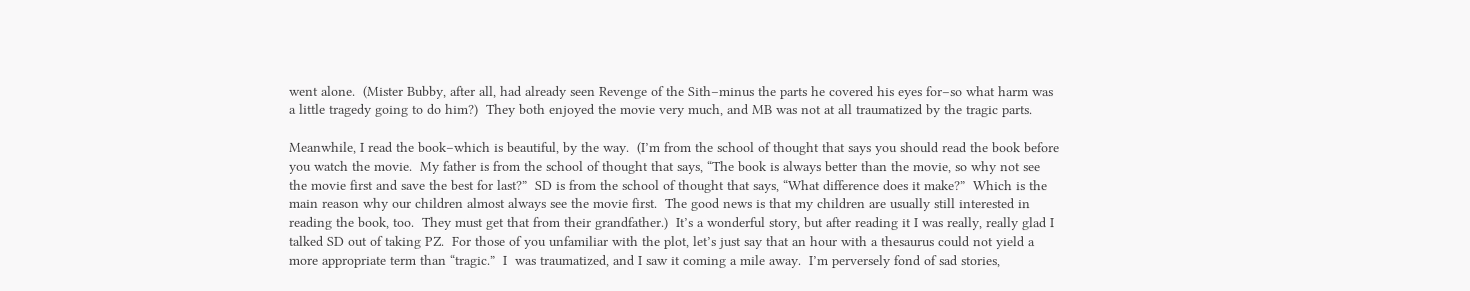went alone.  (Mister Bubby, after all, had already seen Revenge of the Sith–minus the parts he covered his eyes for–so what harm was a little tragedy going to do him?)  They both enjoyed the movie very much, and MB was not at all traumatized by the tragic parts.

Meanwhile, I read the book–which is beautiful, by the way.  (I’m from the school of thought that says you should read the book before you watch the movie.  My father is from the school of thought that says, “The book is always better than the movie, so why not see the movie first and save the best for last?”  SD is from the school of thought that says, “What difference does it make?”  Which is the main reason why our children almost always see the movie first.  The good news is that my children are usually still interested in reading the book, too.  They must get that from their grandfather.)  It’s a wonderful story, but after reading it I was really, really glad I talked SD out of taking PZ.  For those of you unfamiliar with the plot, let’s just say that an hour with a thesaurus could not yield a more appropriate term than “tragic.”  I  was traumatized, and I saw it coming a mile away.  I’m perversely fond of sad stories,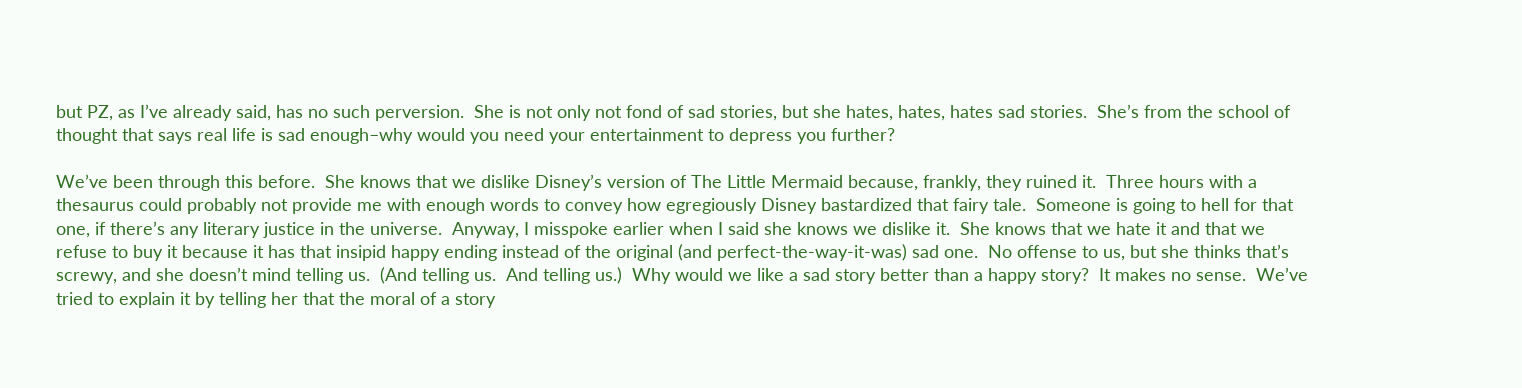but PZ, as I’ve already said, has no such perversion.  She is not only not fond of sad stories, but she hates, hates, hates sad stories.  She’s from the school of thought that says real life is sad enough–why would you need your entertainment to depress you further?

We’ve been through this before.  She knows that we dislike Disney’s version of The Little Mermaid because, frankly, they ruined it.  Three hours with a thesaurus could probably not provide me with enough words to convey how egregiously Disney bastardized that fairy tale.  Someone is going to hell for that one, if there’s any literary justice in the universe.  Anyway, I misspoke earlier when I said she knows we dislike it.  She knows that we hate it and that we refuse to buy it because it has that insipid happy ending instead of the original (and perfect-the-way-it-was) sad one.  No offense to us, but she thinks that’s screwy, and she doesn’t mind telling us.  (And telling us.  And telling us.)  Why would we like a sad story better than a happy story?  It makes no sense.  We’ve tried to explain it by telling her that the moral of a story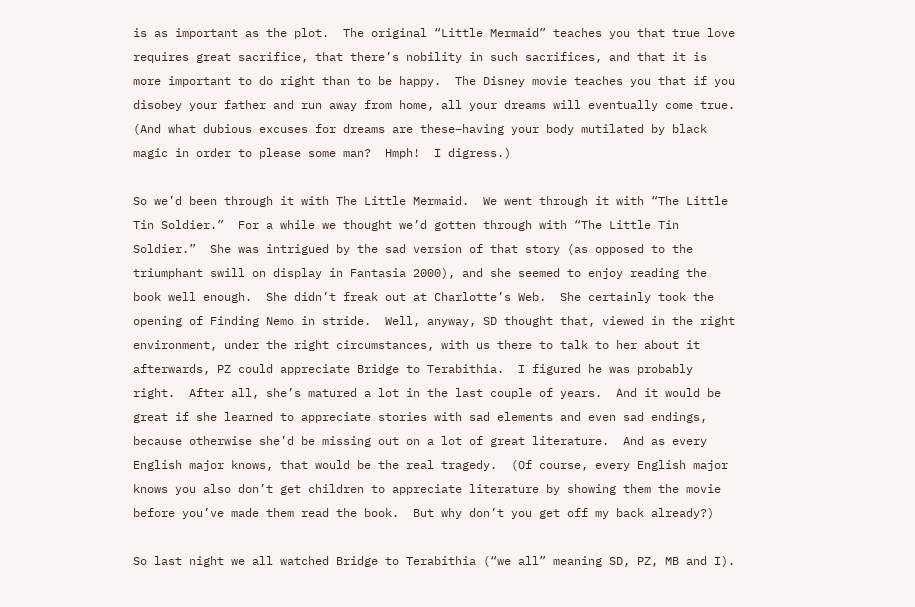is as important as the plot.  The original “Little Mermaid” teaches you that true love requires great sacrifice, that there’s nobility in such sacrifices, and that it is more important to do right than to be happy.  The Disney movie teaches you that if you disobey your father and run away from home, all your dreams will eventually come true.  (And what dubious excuses for dreams are these–having your body mutilated by black magic in order to please some man?  Hmph!  I digress.)

So we’d been through it with The Little Mermaid.  We went through it with “The Little Tin Soldier.”  For a while we thought we’d gotten through with “The Little Tin Soldier.”  She was intrigued by the sad version of that story (as opposed to the triumphant swill on display in Fantasia 2000), and she seemed to enjoy reading the book well enough.  She didn’t freak out at Charlotte’s Web.  She certainly took the opening of Finding Nemo in stride.  Well, anyway, SD thought that, viewed in the right environment, under the right circumstances, with us there to talk to her about it afterwards, PZ could appreciate Bridge to Terabithia.  I figured he was probably right.  After all, she’s matured a lot in the last couple of years.  And it would be great if she learned to appreciate stories with sad elements and even sad endings, because otherwise she’d be missing out on a lot of great literature.  And as every English major knows, that would be the real tragedy.  (Of course, every English major knows you also don’t get children to appreciate literature by showing them the movie before you’ve made them read the book.  But why don’t you get off my back already?)

So last night we all watched Bridge to Terabithia (“we all” meaning SD, PZ, MB and I).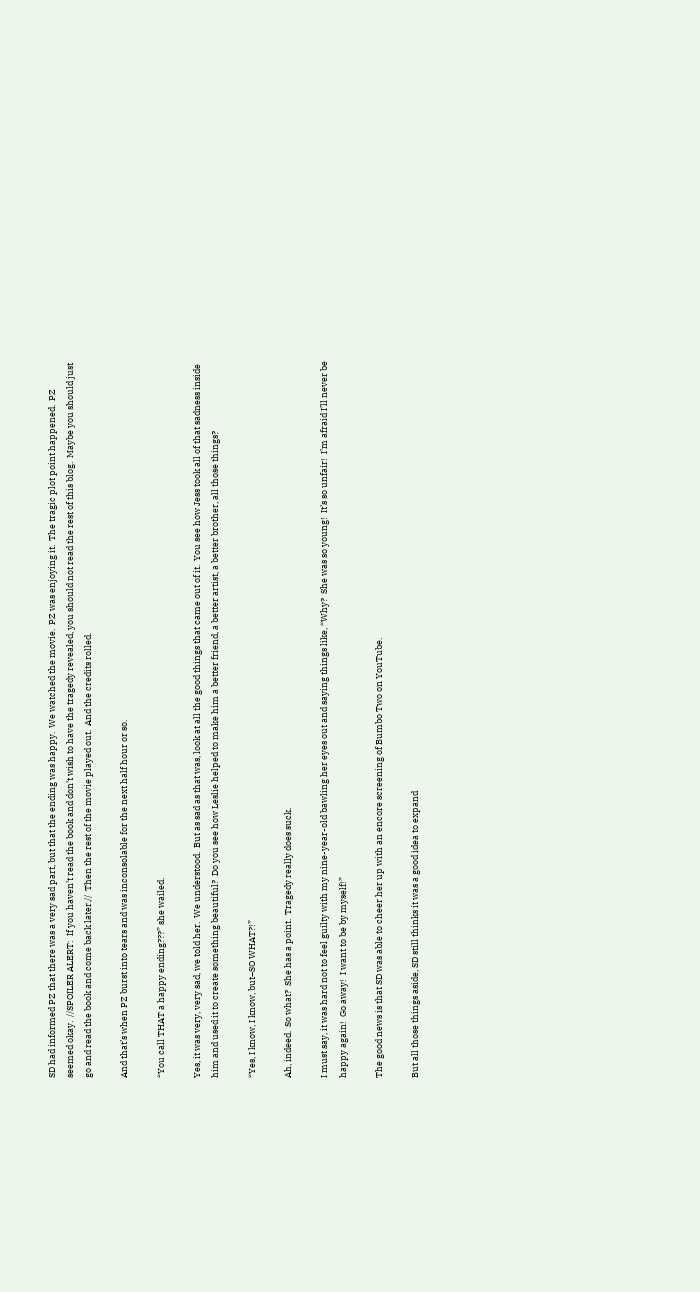SD had informed PZ that there was a very sad part, but that the ending was happy.  We watched the movie.  PZ was enjoying it.  The tragic plot point happened.  PZ seemed okay.  //SPOILER ALERT:  If you haven’t read the book and don’t wish to have the tragedy revealed, you should not read the rest of this blog.  Maybe you should just go and read the book and come back later.//  Then the rest of the movie played out.  And the credits rolled.

And that’s when PZ burst into tears and was inconsolable for the next half hour or so.

“You call THAT a happy ending???” she wailed.

Yes, it was very, very sad, we told her.  We understood.  But as sad as that was, look at all the good things that came out of it.  You see how Jess took all of that sadness inside him and used it to create something beautiful?  Do you see how Leslie helped to make him a better friend, a better artist, a better brother, all those things?

“Yes, I know, I know, but–SO WHAT?!”

Ah, indeed.  So what?  She has a point.  Tragedy really does suck.

I must say, it was hard not to feel guilty with my nine-year-old bawling her eyes out and saying things like, “Why?  She was so young!  It’s so unfair!  I’m afraid I’ll never be happy again!  Go away!  I want to be by myself!”

The good news is that SD was able to cheer her up with an encore screening of Bumbo Two on YouTube.

But all those things aside, SD still thinks it was a good idea to expand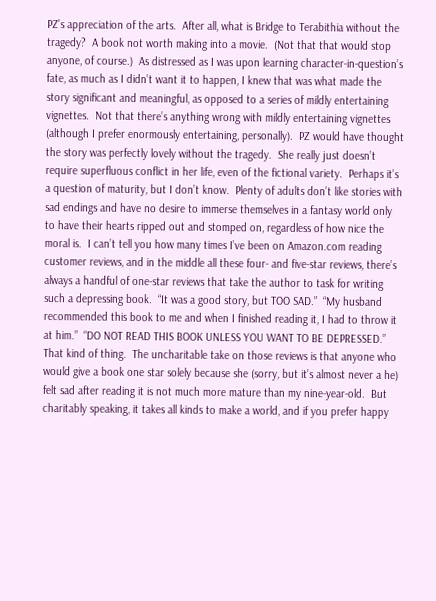PZ’s appreciation of the arts.  After all, what is Bridge to Terabithia without the tragedy?  A book not worth making into a movie.  (Not that that would stop anyone, of course.)  As distressed as I was upon learning character-in-question’s fate, as much as I didn’t want it to happen, I knew that was what made the story significant and meaningful, as opposed to a series of mildly entertaining vignettes.  Not that there’s anything wrong with mildly entertaining vignettes (although I prefer enormously entertaining, personally).  PZ would have thought the story was perfectly lovely without the tragedy.  She really just doesn’t require superfluous conflict in her life, even of the fictional variety.  Perhaps it’s a question of maturity, but I don’t know.  Plenty of adults don’t like stories with sad endings and have no desire to immerse themselves in a fantasy world only to have their hearts ripped out and stomped on, regardless of how nice the moral is.  I can’t tell you how many times I’ve been on Amazon.com reading customer reviews, and in the middle all these four- and five-star reviews, there’s always a handful of one-star reviews that take the author to task for writing such a depressing book.  “It was a good story, but TOO SAD.”  “My husband recommended this book to me and when I finished reading it, I had to throw it at him.”  “DO NOT READ THIS BOOK UNLESS YOU WANT TO BE DEPRESSED.”  That kind of thing.  The uncharitable take on those reviews is that anyone who would give a book one star solely because she (sorry, but it’s almost never a he) felt sad after reading it is not much more mature than my nine-year-old.  But charitably speaking, it takes all kinds to make a world, and if you prefer happy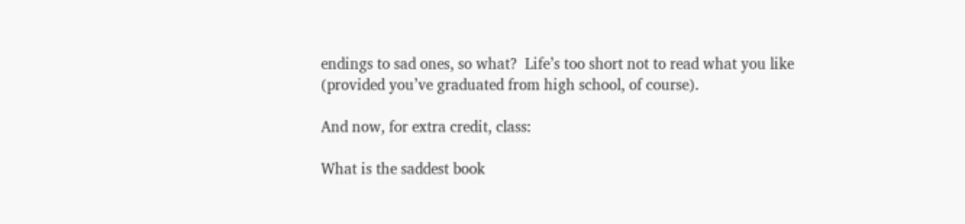endings to sad ones, so what?  Life’s too short not to read what you like (provided you’ve graduated from high school, of course).

And now, for extra credit, class:

What is the saddest book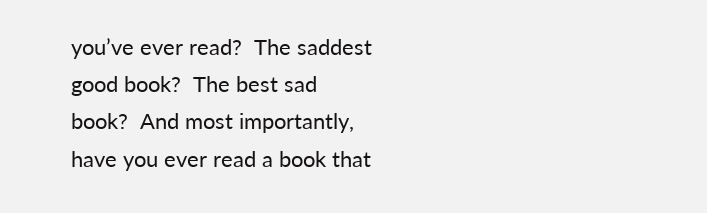you’ve ever read?  The saddest good book?  The best sad book?  And most importantly, have you ever read a book that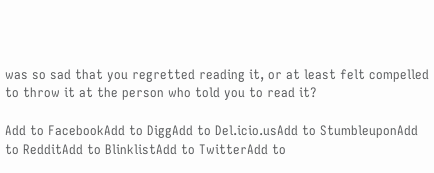was so sad that you regretted reading it, or at least felt compelled to throw it at the person who told you to read it?

Add to FacebookAdd to DiggAdd to Del.icio.usAdd to StumbleuponAdd to RedditAdd to BlinklistAdd to TwitterAdd to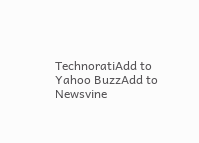TechnoratiAdd to Yahoo BuzzAdd to Newsvine